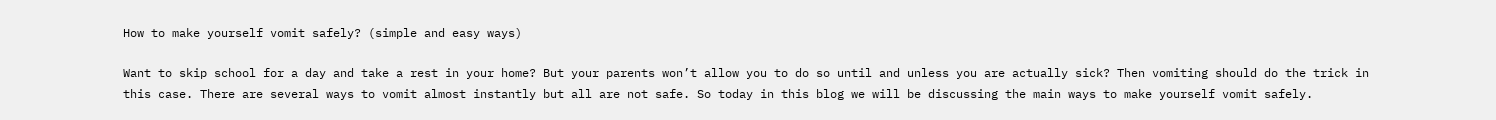How to make yourself vomit safely? (simple and easy ways)

Want to skip school for a day and take a rest in your home? But your parents won’t allow you to do so until and unless you are actually sick? Then vomiting should do the trick in this case. There are several ways to vomit almost instantly but all are not safe. So today in this blog we will be discussing the main ways to make yourself vomit safely.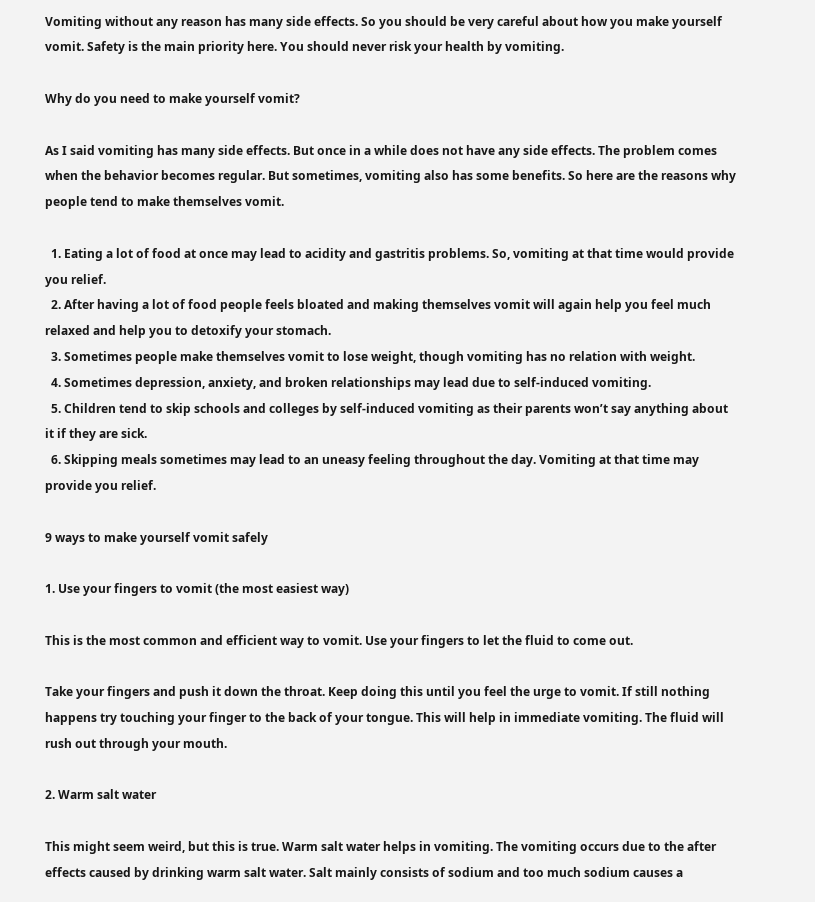Vomiting without any reason has many side effects. So you should be very careful about how you make yourself vomit. Safety is the main priority here. You should never risk your health by vomiting.

Why do you need to make yourself vomit?

As I said vomiting has many side effects. But once in a while does not have any side effects. The problem comes when the behavior becomes regular. But sometimes, vomiting also has some benefits. So here are the reasons why people tend to make themselves vomit.

  1. Eating a lot of food at once may lead to acidity and gastritis problems. So, vomiting at that time would provide you relief.
  2. After having a lot of food people feels bloated and making themselves vomit will again help you feel much relaxed and help you to detoxify your stomach.
  3. Sometimes people make themselves vomit to lose weight, though vomiting has no relation with weight.
  4. Sometimes depression, anxiety, and broken relationships may lead due to self-induced vomiting.
  5. Children tend to skip schools and colleges by self-induced vomiting as their parents won’t say anything about it if they are sick.
  6. Skipping meals sometimes may lead to an uneasy feeling throughout the day. Vomiting at that time may provide you relief.

9 ways to make yourself vomit safely

1. Use your fingers to vomit (the most easiest way)

This is the most common and efficient way to vomit. Use your fingers to let the fluid to come out.

Take your fingers and push it down the throat. Keep doing this until you feel the urge to vomit. If still nothing happens try touching your finger to the back of your tongue. This will help in immediate vomiting. The fluid will rush out through your mouth.

2. Warm salt water

This might seem weird, but this is true. Warm salt water helps in vomiting. The vomiting occurs due to the after effects caused by drinking warm salt water. Salt mainly consists of sodium and too much sodium causes a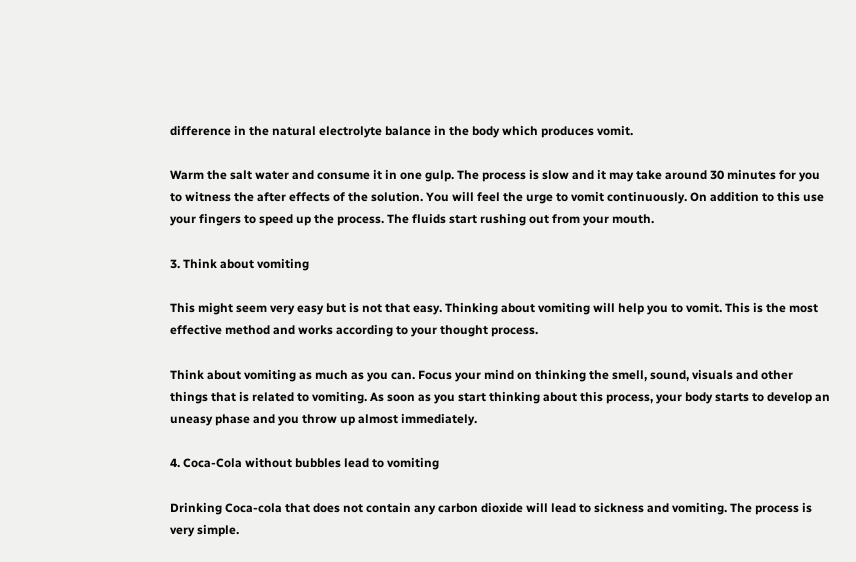difference in the natural electrolyte balance in the body which produces vomit.

Warm the salt water and consume it in one gulp. The process is slow and it may take around 30 minutes for you to witness the after effects of the solution. You will feel the urge to vomit continuously. On addition to this use your fingers to speed up the process. The fluids start rushing out from your mouth.

3. Think about vomiting

This might seem very easy but is not that easy. Thinking about vomiting will help you to vomit. This is the most effective method and works according to your thought process.

Think about vomiting as much as you can. Focus your mind on thinking the smell, sound, visuals and other things that is related to vomiting. As soon as you start thinking about this process, your body starts to develop an uneasy phase and you throw up almost immediately.

4. Coca-Cola without bubbles lead to vomiting

Drinking Coca-cola that does not contain any carbon dioxide will lead to sickness and vomiting. The process is very simple.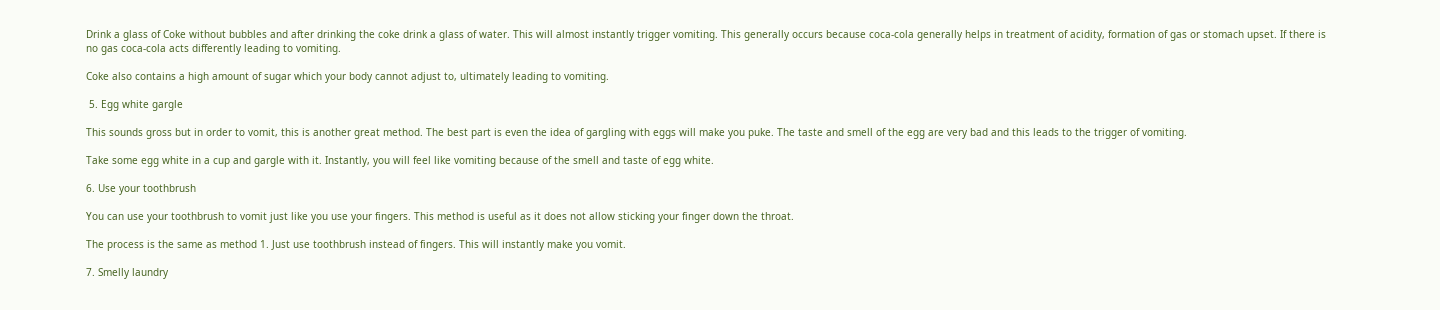Drink a glass of Coke without bubbles and after drinking the coke drink a glass of water. This will almost instantly trigger vomiting. This generally occurs because coca-cola generally helps in treatment of acidity, formation of gas or stomach upset. If there is no gas coca-cola acts differently leading to vomiting.

Coke also contains a high amount of sugar which your body cannot adjust to, ultimately leading to vomiting.

 5. Egg white gargle

This sounds gross but in order to vomit, this is another great method. The best part is even the idea of gargling with eggs will make you puke. The taste and smell of the egg are very bad and this leads to the trigger of vomiting.

Take some egg white in a cup and gargle with it. Instantly, you will feel like vomiting because of the smell and taste of egg white.

6. Use your toothbrush

You can use your toothbrush to vomit just like you use your fingers. This method is useful as it does not allow sticking your finger down the throat.

The process is the same as method 1. Just use toothbrush instead of fingers. This will instantly make you vomit.

7. Smelly laundry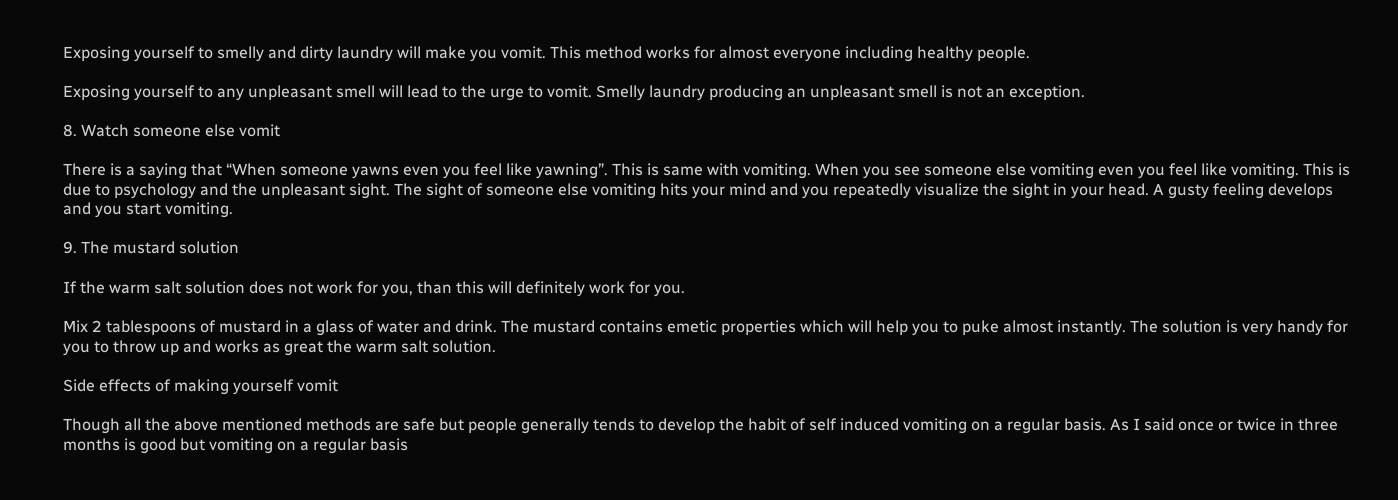Exposing yourself to smelly and dirty laundry will make you vomit. This method works for almost everyone including healthy people.

Exposing yourself to any unpleasant smell will lead to the urge to vomit. Smelly laundry producing an unpleasant smell is not an exception.

8. Watch someone else vomit

There is a saying that “When someone yawns even you feel like yawning”. This is same with vomiting. When you see someone else vomiting even you feel like vomiting. This is due to psychology and the unpleasant sight. The sight of someone else vomiting hits your mind and you repeatedly visualize the sight in your head. A gusty feeling develops and you start vomiting.

9. The mustard solution

If the warm salt solution does not work for you, than this will definitely work for you.

Mix 2 tablespoons of mustard in a glass of water and drink. The mustard contains emetic properties which will help you to puke almost instantly. The solution is very handy for you to throw up and works as great the warm salt solution.

Side effects of making yourself vomit

Though all the above mentioned methods are safe but people generally tends to develop the habit of self induced vomiting on a regular basis. As I said once or twice in three months is good but vomiting on a regular basis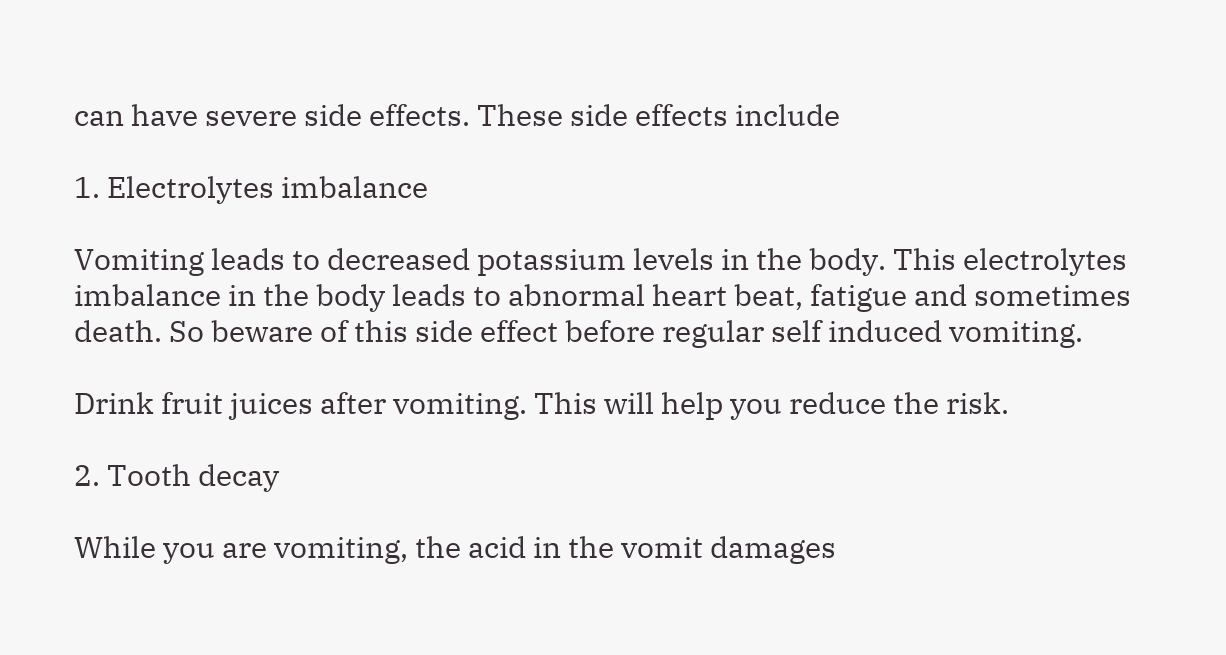can have severe side effects. These side effects include

1. Electrolytes imbalance

Vomiting leads to decreased potassium levels in the body. This electrolytes imbalance in the body leads to abnormal heart beat, fatigue and sometimes death. So beware of this side effect before regular self induced vomiting.

Drink fruit juices after vomiting. This will help you reduce the risk.

2. Tooth decay

While you are vomiting, the acid in the vomit damages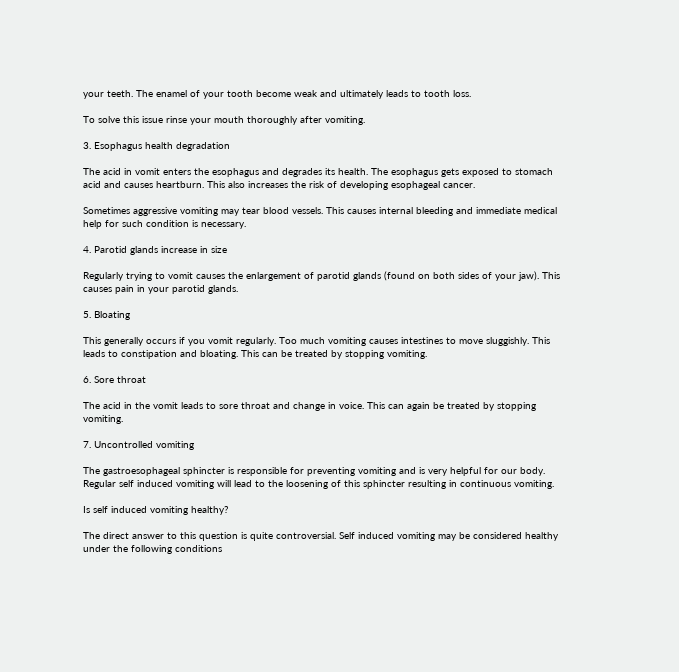your teeth. The enamel of your tooth become weak and ultimately leads to tooth loss.

To solve this issue rinse your mouth thoroughly after vomiting.

3. Esophagus health degradation

The acid in vomit enters the esophagus and degrades its health. The esophagus gets exposed to stomach acid and causes heartburn. This also increases the risk of developing esophageal cancer.

Sometimes aggressive vomiting may tear blood vessels. This causes internal bleeding and immediate medical help for such condition is necessary.

4. Parotid glands increase in size

Regularly trying to vomit causes the enlargement of parotid glands (found on both sides of your jaw). This causes pain in your parotid glands.

5. Bloating

This generally occurs if you vomit regularly. Too much vomiting causes intestines to move sluggishly. This leads to constipation and bloating. This can be treated by stopping vomiting.

6. Sore throat

The acid in the vomit leads to sore throat and change in voice. This can again be treated by stopping vomiting.

7. Uncontrolled vomiting

The gastroesophageal sphincter is responsible for preventing vomiting and is very helpful for our body. Regular self induced vomiting will lead to the loosening of this sphincter resulting in continuous vomiting.

Is self induced vomiting healthy?

The direct answer to this question is quite controversial. Self induced vomiting may be considered healthy under the following conditions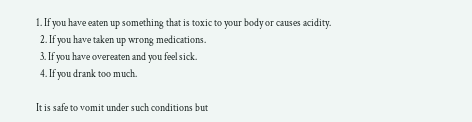1. If you have eaten up something that is toxic to your body or causes acidity.
  2. If you have taken up wrong medications.
  3. If you have overeaten and you feel sick.
  4. If you drank too much.

It is safe to vomit under such conditions but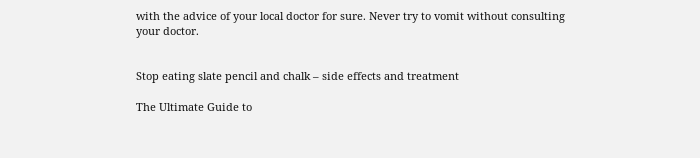with the advice of your local doctor for sure. Never try to vomit without consulting your doctor.


Stop eating slate pencil and chalk – side effects and treatment

The Ultimate Guide to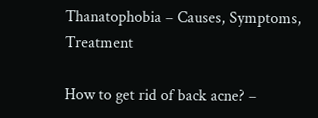Thanatophobia – Causes, Symptoms, Treatment

How to get rid of back acne? –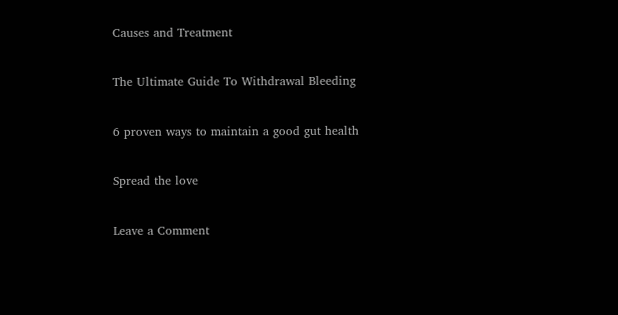Causes and Treatment

The Ultimate Guide To Withdrawal Bleeding

6 proven ways to maintain a good gut health

Spread the love

Leave a Comment